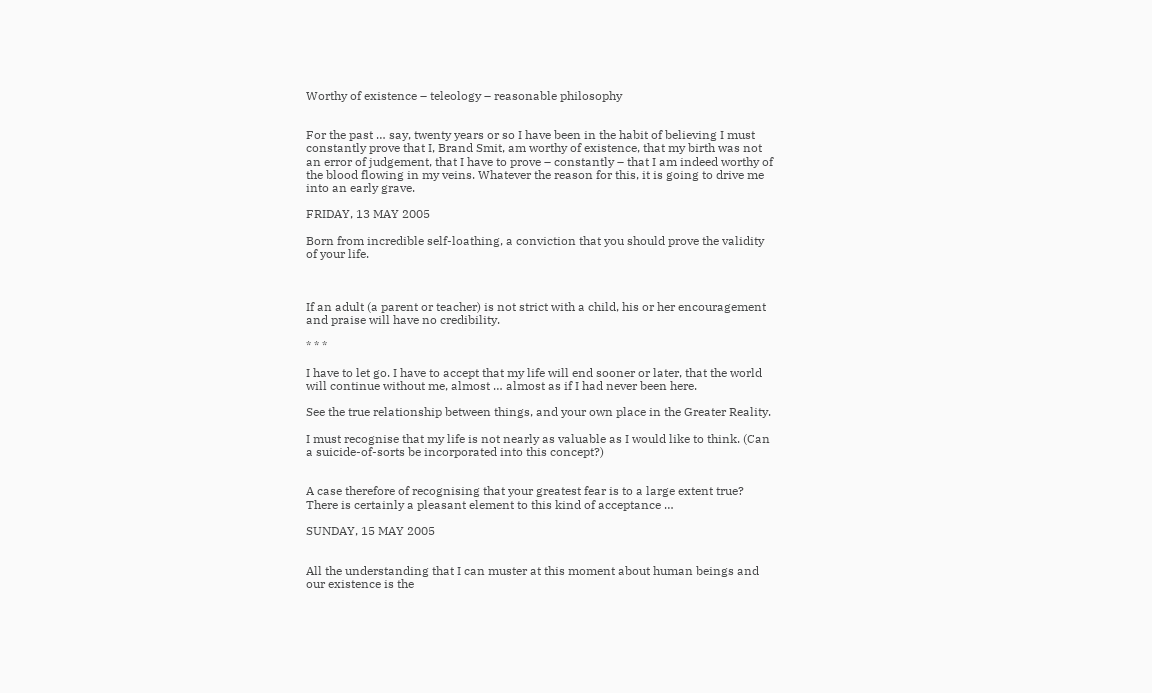Worthy of existence – teleology – reasonable philosophy


For the past … say, twenty years or so I have been in the habit of believing I must constantly prove that I, Brand Smit, am worthy of existence, that my birth was not an error of judgement, that I have to prove – constantly – that I am indeed worthy of the blood flowing in my veins. Whatever the reason for this, it is going to drive me into an early grave.

FRIDAY, 13 MAY 2005

Born from incredible self-loathing, a conviction that you should prove the validity of your life.



If an adult (a parent or teacher) is not strict with a child, his or her encouragement and praise will have no credibility.

* * *

I have to let go. I have to accept that my life will end sooner or later, that the world will continue without me, almost … almost as if I had never been here.

See the true relationship between things, and your own place in the Greater Reality.

I must recognise that my life is not nearly as valuable as I would like to think. (Can a suicide-of-sorts be incorporated into this concept?)


A case therefore of recognising that your greatest fear is to a large extent true? There is certainly a pleasant element to this kind of acceptance …

SUNDAY, 15 MAY 2005


All the understanding that I can muster at this moment about human beings and our existence is the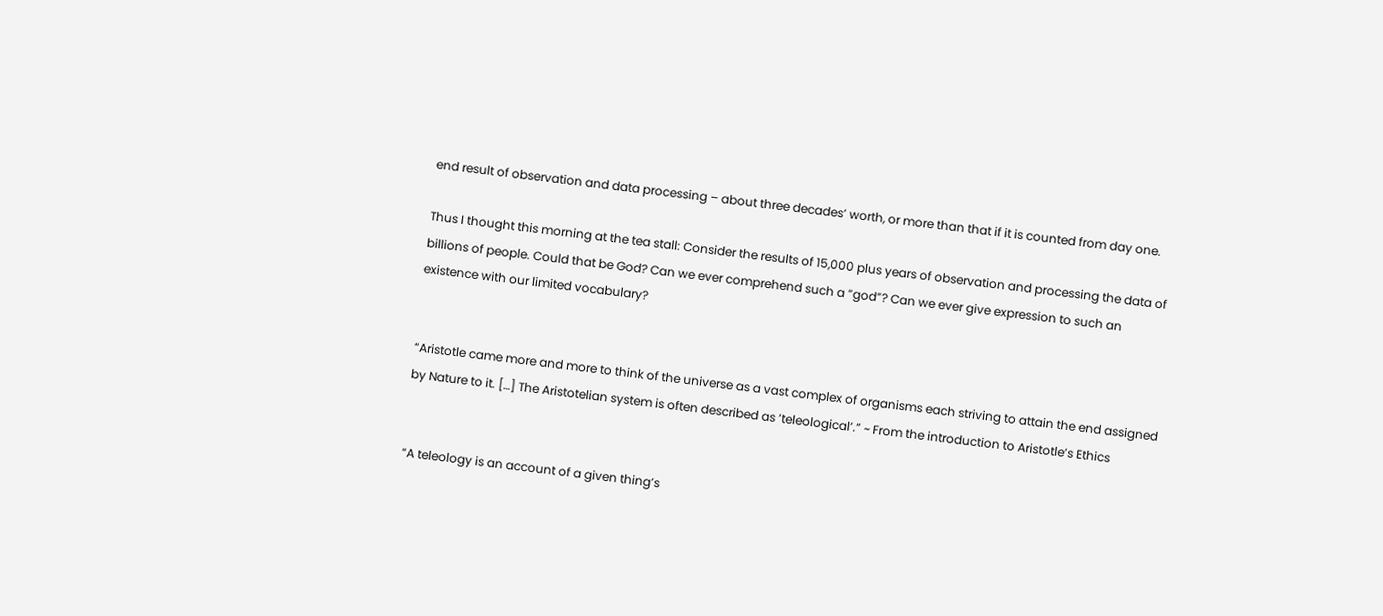end result of observation and data processing – about three decades’ worth, or more than that if it is counted from day one.

Thus I thought this morning at the tea stall: Consider the results of 15,000 plus years of observation and processing the data of billions of people. Could that be God? Can we ever comprehend such a “god”? Can we ever give expression to such an existence with our limited vocabulary?


“Aristotle came more and more to think of the universe as a vast complex of organisms each striving to attain the end assigned by Nature to it. […] The Aristotelian system is often described as ‘teleological’.” ~ From the introduction to Aristotle’s Ethics


“A teleology is an account of a given thing’s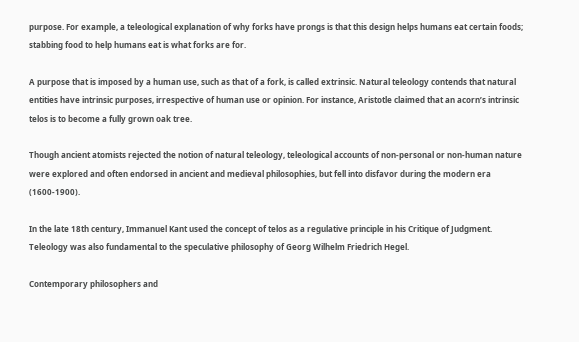purpose. For example, a teleological explanation of why forks have prongs is that this design helps humans eat certain foods; stabbing food to help humans eat is what forks are for.

A purpose that is imposed by a human use, such as that of a fork, is called extrinsic. Natural teleology contends that natural entities have intrinsic purposes, irrespective of human use or opinion. For instance, Aristotle claimed that an acorn’s intrinsic telos is to become a fully grown oak tree.

Though ancient atomists rejected the notion of natural teleology, teleological accounts of non-personal or non-human nature were explored and often endorsed in ancient and medieval philosophies, but fell into disfavor during the modern era (1600-1900).

In the late 18th century, Immanuel Kant used the concept of telos as a regulative principle in his Critique of Judgment. Teleology was also fundamental to the speculative philosophy of Georg Wilhelm Friedrich Hegel.

Contemporary philosophers and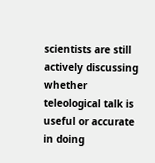scientists are still actively discussing whether teleological talk is useful or accurate in doing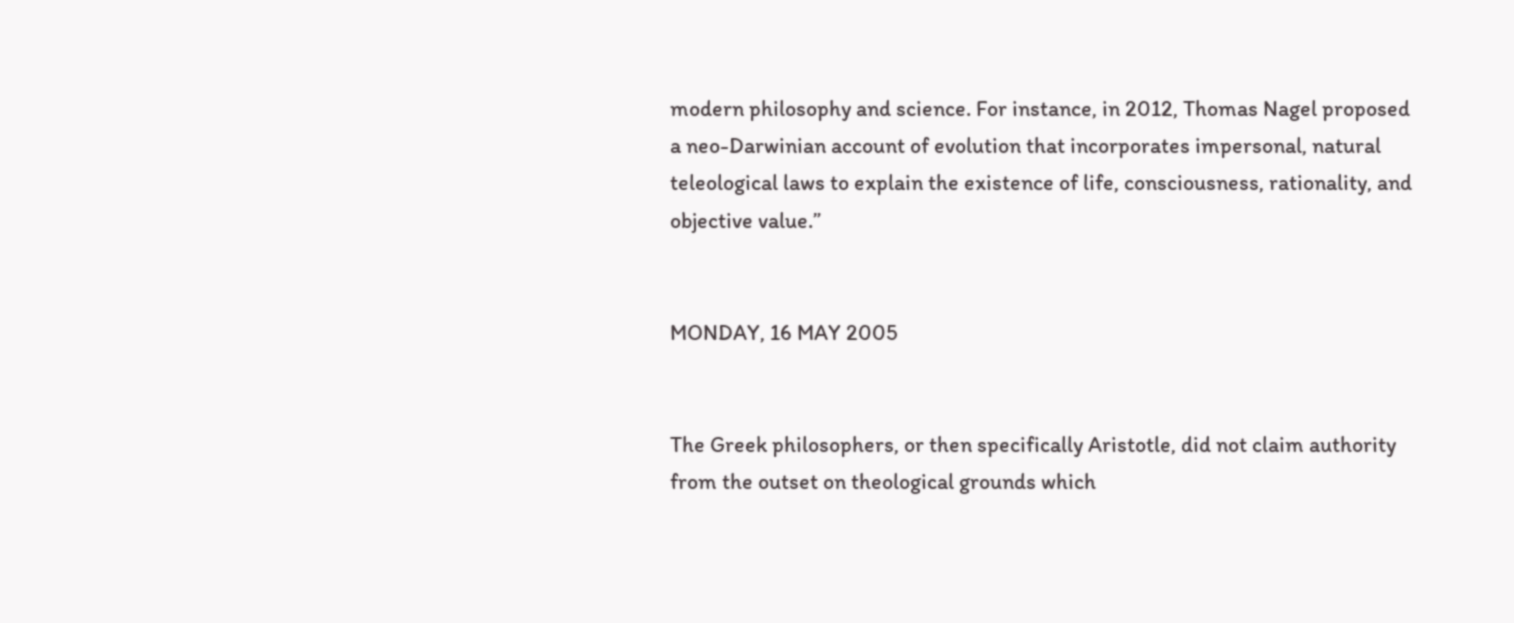modern philosophy and science. For instance, in 2012, Thomas Nagel proposed a neo-Darwinian account of evolution that incorporates impersonal, natural teleological laws to explain the existence of life, consciousness, rationality, and objective value.”


MONDAY, 16 MAY 2005


The Greek philosophers, or then specifically Aristotle, did not claim authority from the outset on theological grounds which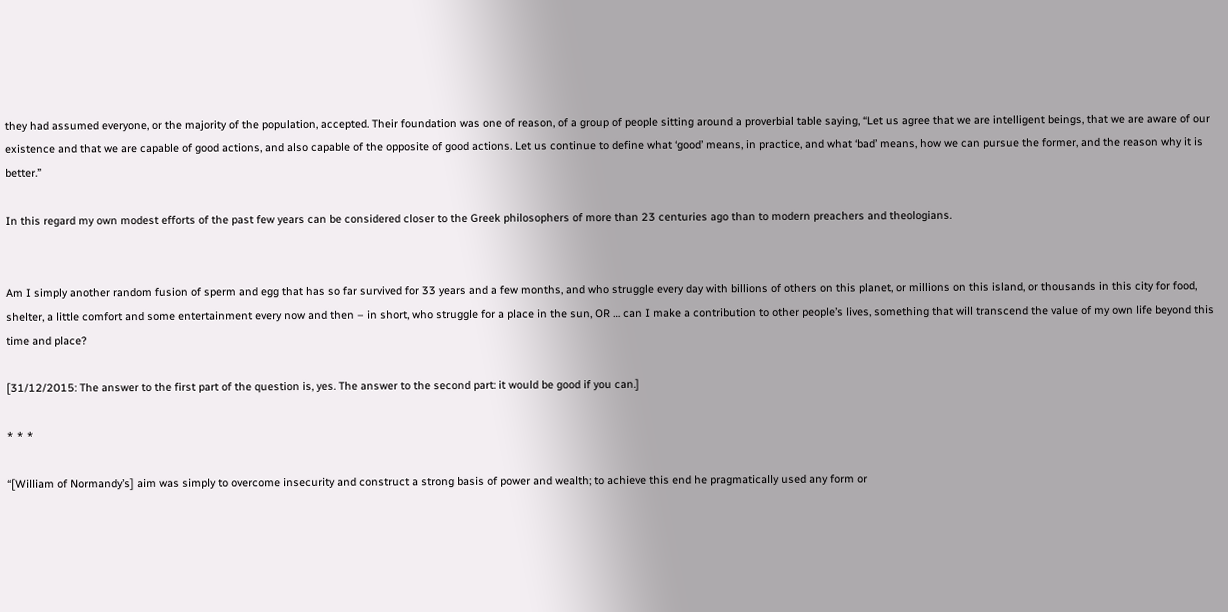they had assumed everyone, or the majority of the population, accepted. Their foundation was one of reason, of a group of people sitting around a proverbial table saying, “Let us agree that we are intelligent beings, that we are aware of our existence and that we are capable of good actions, and also capable of the opposite of good actions. Let us continue to define what ‘good’ means, in practice, and what ‘bad’ means, how we can pursue the former, and the reason why it is better.”

In this regard my own modest efforts of the past few years can be considered closer to the Greek philosophers of more than 23 centuries ago than to modern preachers and theologians.


Am I simply another random fusion of sperm and egg that has so far survived for 33 years and a few months, and who struggle every day with billions of others on this planet, or millions on this island, or thousands in this city for food, shelter, a little comfort and some entertainment every now and then – in short, who struggle for a place in the sun, OR … can I make a contribution to other people’s lives, something that will transcend the value of my own life beyond this time and place?

[31/12/2015: The answer to the first part of the question is, yes. The answer to the second part: it would be good if you can.]

* * *

“[William of Normandy’s] aim was simply to overcome insecurity and construct a strong basis of power and wealth; to achieve this end he pragmatically used any form or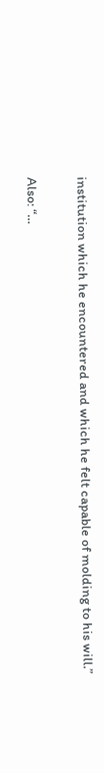institution which he encountered and which he felt capable of molding to his will.”

Also: “…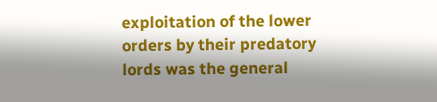exploitation of the lower orders by their predatory lords was the general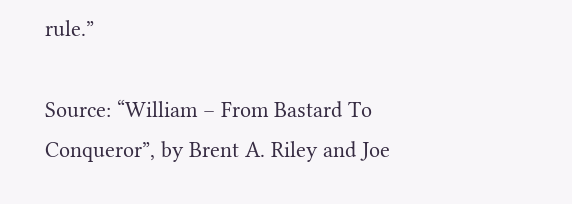rule.”

Source: “William – From Bastard To Conqueror”, by Brent A. Riley and Joe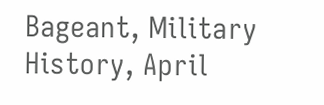Bageant, Military History, April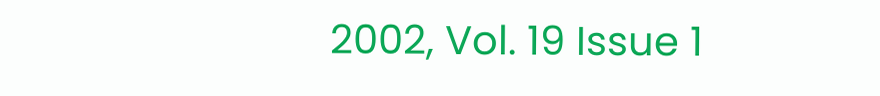2002, Vol. 19 Issue 1